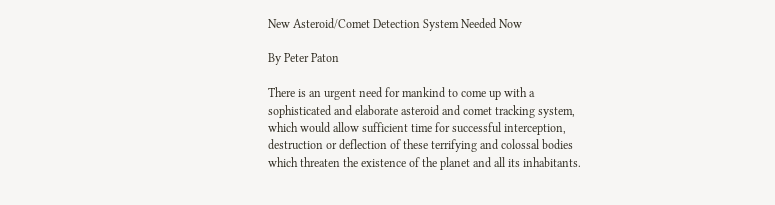New Asteroid/Comet Detection System Needed Now

By Peter Paton

There is an urgent need for mankind to come up with a sophisticated and elaborate asteroid and comet tracking system, which would allow sufficient time for successful interception, destruction or deflection of these terrifying and colossal bodies which threaten the existence of the planet and all its inhabitants.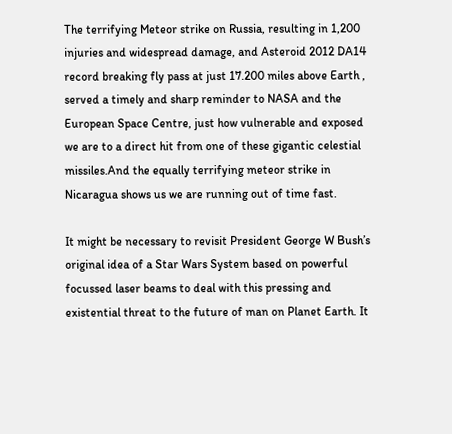The terrifying Meteor strike on Russia, resulting in 1,200 injuries and widespread damage, and Asteroid 2012 DA14 record breaking fly pass at just 17.200 miles above Earth , served a timely and sharp reminder to NASA and the European Space Centre, just how vulnerable and exposed we are to a direct hit from one of these gigantic celestial missiles.And the equally terrifying meteor strike in Nicaragua shows us we are running out of time fast.

It might be necessary to revisit President George W Bush’s original idea of a Star Wars System based on powerful focussed laser beams to deal with this pressing and existential threat to the future of man on Planet Earth. It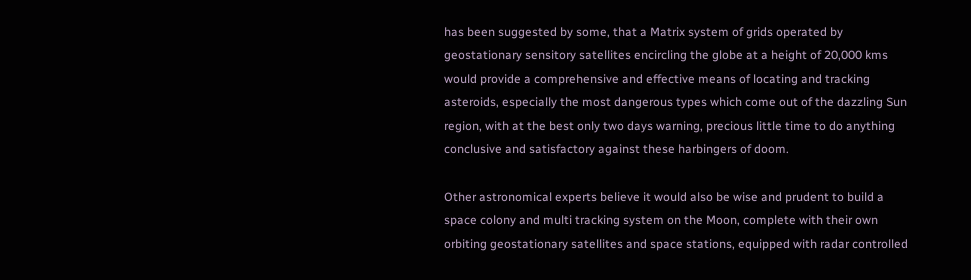has been suggested by some, that a Matrix system of grids operated by geostationary sensitory satellites encircling the globe at a height of 20,000 kms would provide a comprehensive and effective means of locating and tracking asteroids, especially the most dangerous types which come out of the dazzling Sun region, with at the best only two days warning, precious little time to do anything conclusive and satisfactory against these harbingers of doom.

Other astronomical experts believe it would also be wise and prudent to build a space colony and multi tracking system on the Moon, complete with their own orbiting geostationary satellites and space stations, equipped with radar controlled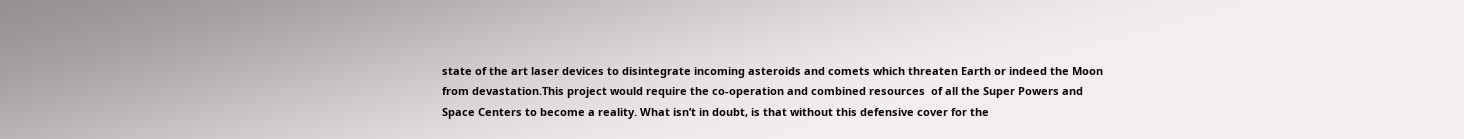state of the art laser devices to disintegrate incoming asteroids and comets which threaten Earth or indeed the Moon from devastation.This project would require the co-operation and combined resources  of all the Super Powers and Space Centers to become a reality. What isn’t in doubt, is that without this defensive cover for the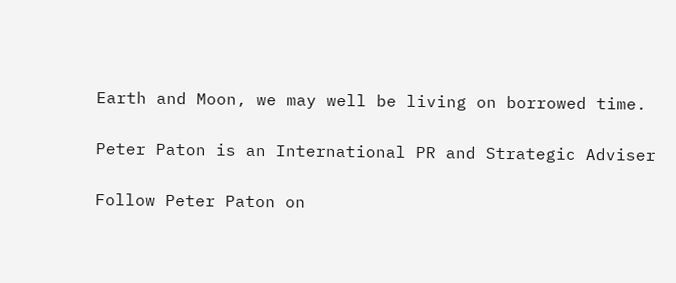Earth and Moon, we may well be living on borrowed time.

Peter Paton is an International PR and Strategic Adviser

Follow Peter Paton on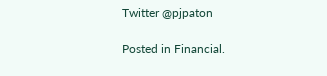Twitter @pjpaton

Posted in Financial.